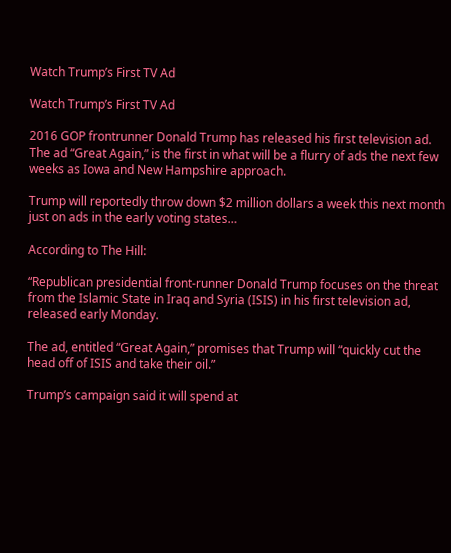Watch Trump’s First TV Ad

Watch Trump’s First TV Ad

2016 GOP frontrunner Donald Trump has released his first television ad. The ad “Great Again,” is the first in what will be a flurry of ads the next few weeks as Iowa and New Hampshire approach.

Trump will reportedly throw down $2 million dollars a week this next month just on ads in the early voting states…

According to The Hill:

“Republican presidential front-runner Donald Trump focuses on the threat from the Islamic State in Iraq and Syria (ISIS) in his first television ad, released early Monday.

The ad, entitled “Great Again,” promises that Trump will “quickly cut the head off of ISIS and take their oil.”

Trump’s campaign said it will spend at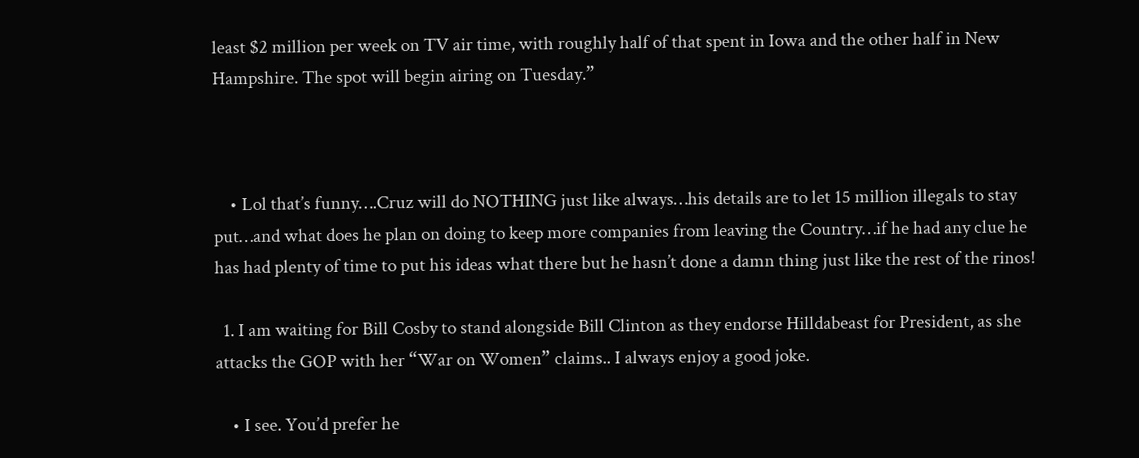least $2 million per week on TV air time, with roughly half of that spent in Iowa and the other half in New Hampshire. The spot will begin airing on Tuesday.”



    • Lol that’s funny….Cruz will do NOTHING just like always…his details are to let 15 million illegals to stay put…and what does he plan on doing to keep more companies from leaving the Country…if he had any clue he has had plenty of time to put his ideas what there but he hasn’t done a damn thing just like the rest of the rinos!

  1. I am waiting for Bill Cosby to stand alongside Bill Clinton as they endorse Hilldabeast for President, as she attacks the GOP with her “War on Women” claims.. I always enjoy a good joke.

    • I see. You’d prefer he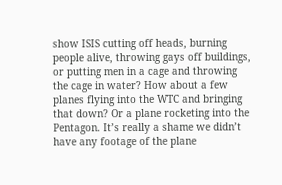show ISIS cutting off heads, burning people alive, throwing gays off buildings, or putting men in a cage and throwing the cage in water? How about a few planes flying into the WTC and bringing that down? Or a plane rocketing into the Pentagon. It’s really a shame we didn’t have any footage of the plane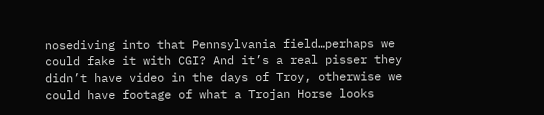nosediving into that Pennsylvania field…perhaps we could fake it with CGI? And it’s a real pisser they didn’t have video in the days of Troy, otherwise we could have footage of what a Trojan Horse looks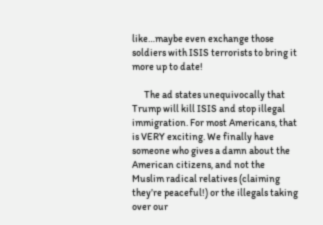like…maybe even exchange those soldiers with ISIS terrorists to bring it more up to date!

      The ad states unequivocally that Trump will kill ISIS and stop illegal immigration. For most Americans, that is VERY exciting. We finally have someone who gives a damn about the American citizens, and not the Muslim radical relatives (claiming they’re peaceful!) or the illegals taking over our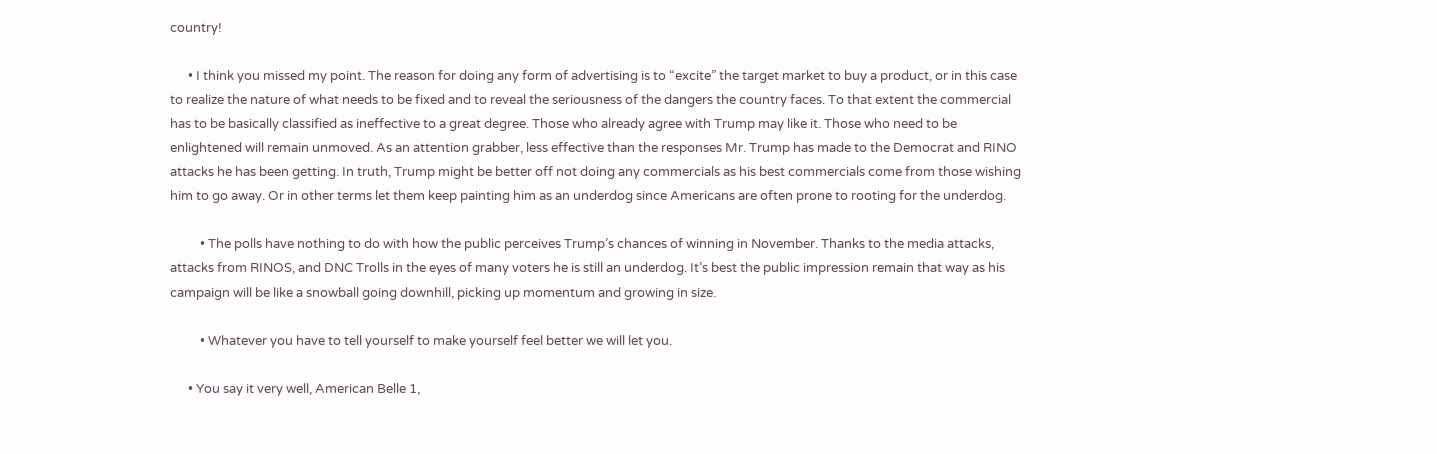country!

      • I think you missed my point. The reason for doing any form of advertising is to “excite” the target market to buy a product, or in this case to realize the nature of what needs to be fixed and to reveal the seriousness of the dangers the country faces. To that extent the commercial has to be basically classified as ineffective to a great degree. Those who already agree with Trump may like it. Those who need to be enlightened will remain unmoved. As an attention grabber, less effective than the responses Mr. Trump has made to the Democrat and RINO attacks he has been getting. In truth, Trump might be better off not doing any commercials as his best commercials come from those wishing him to go away. Or in other terms let them keep painting him as an underdog since Americans are often prone to rooting for the underdog.

          • The polls have nothing to do with how the public perceives Trump’s chances of winning in November. Thanks to the media attacks, attacks from RINOS, and DNC Trolls in the eyes of many voters he is still an underdog. It’s best the public impression remain that way as his campaign will be like a snowball going downhill, picking up momentum and growing in size.

          • Whatever you have to tell yourself to make yourself feel better we will let you.

      • You say it very well, American Belle 1,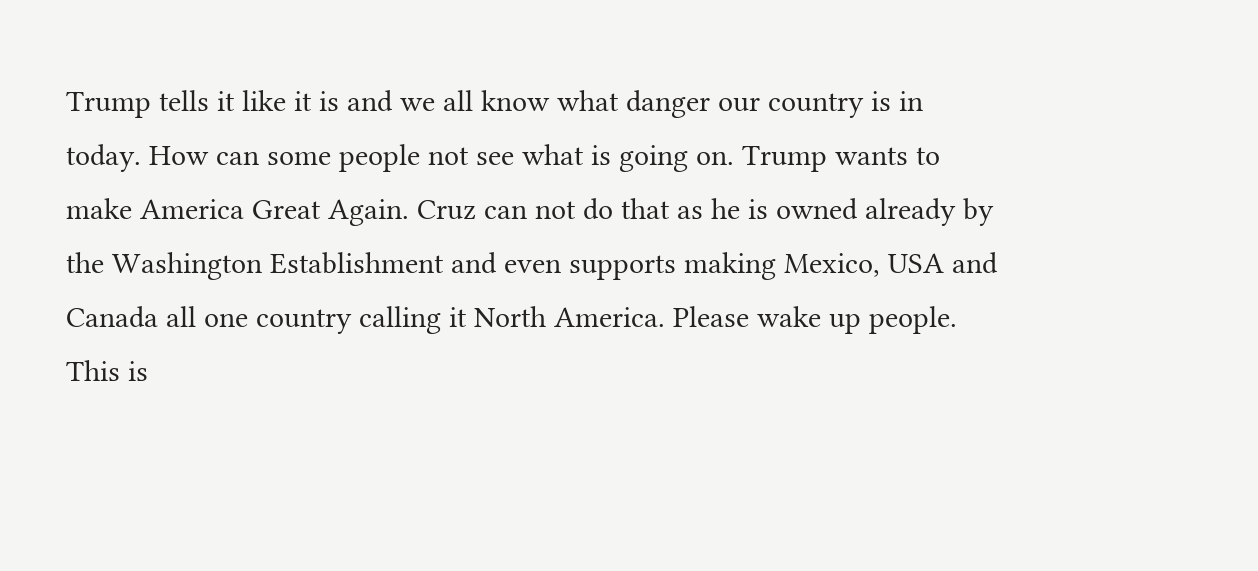Trump tells it like it is and we all know what danger our country is in today. How can some people not see what is going on. Trump wants to make America Great Again. Cruz can not do that as he is owned already by the Washington Establishment and even supports making Mexico, USA and Canada all one country calling it North America. Please wake up people. This is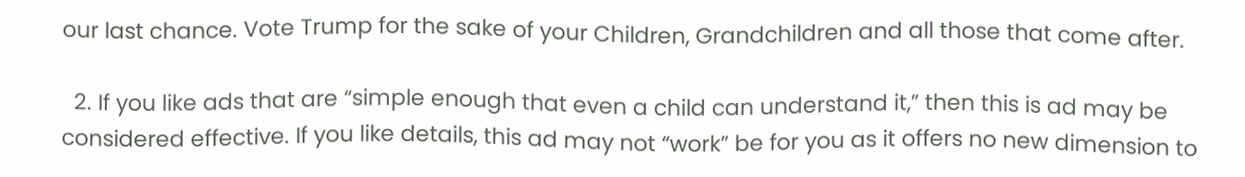our last chance. Vote Trump for the sake of your Children, Grandchildren and all those that come after.

  2. If you like ads that are “simple enough that even a child can understand it,” then this is ad may be considered effective. If you like details, this ad may not “work” be for you as it offers no new dimension to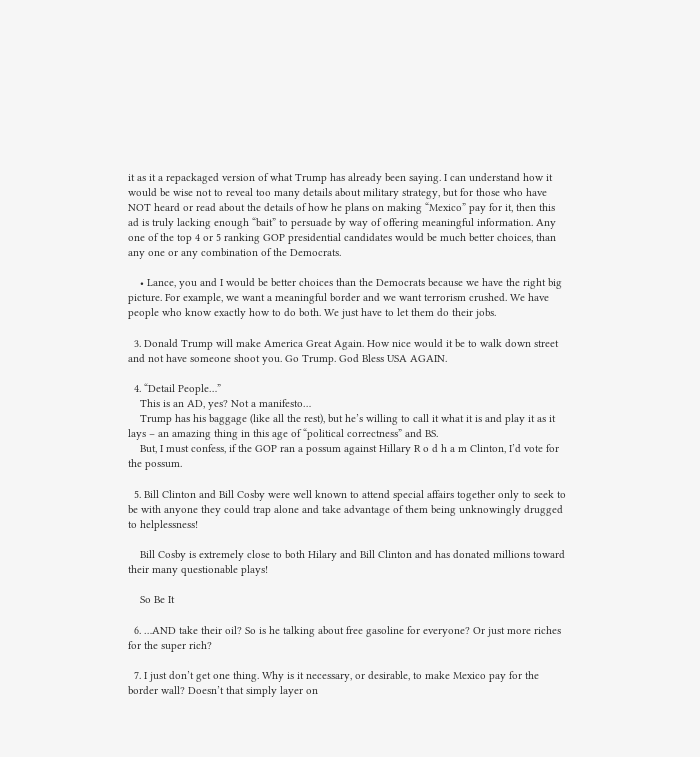it as it a repackaged version of what Trump has already been saying. I can understand how it would be wise not to reveal too many details about military strategy, but for those who have NOT heard or read about the details of how he plans on making “Mexico” pay for it, then this ad is truly lacking enough “bait” to persuade by way of offering meaningful information. Any one of the top 4 or 5 ranking GOP presidential candidates would be much better choices, than any one or any combination of the Democrats.

    • Lance, you and I would be better choices than the Democrats because we have the right big picture. For example, we want a meaningful border and we want terrorism crushed. We have people who know exactly how to do both. We just have to let them do their jobs.

  3. Donald Trump will make America Great Again. How nice would it be to walk down street and not have someone shoot you. Go Trump. God Bless USA AGAIN.

  4. “Detail People…”
    This is an AD, yes? Not a manifesto…
    Trump has his baggage (like all the rest), but he’s willing to call it what it is and play it as it lays – an amazing thing in this age of “political correctness” and BS.
    But, I must confess, if the GOP ran a possum against Hillary R o d h a m Clinton, I’d vote for the possum.

  5. Bill Clinton and Bill Cosby were well known to attend special affairs together only to seek to be with anyone they could trap alone and take advantage of them being unknowingly drugged to helplessness!

    Bill Cosby is extremely close to both Hilary and Bill Clinton and has donated millions toward their many questionable plays!

    So Be It

  6. …AND take their oil? So is he talking about free gasoline for everyone? Or just more riches for the super rich?

  7. I just don’t get one thing. Why is it necessary, or desirable, to make Mexico pay for the border wall? Doesn’t that simply layer on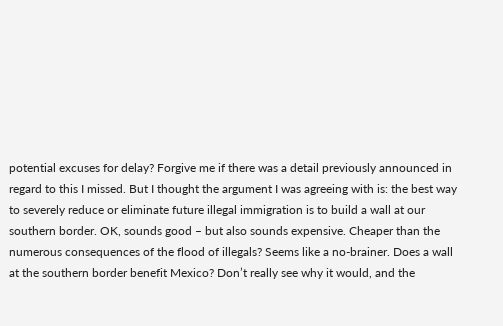potential excuses for delay? Forgive me if there was a detail previously announced in regard to this I missed. But I thought the argument I was agreeing with is: the best way to severely reduce or eliminate future illegal immigration is to build a wall at our southern border. OK, sounds good – but also sounds expensive. Cheaper than the numerous consequences of the flood of illegals? Seems like a no-brainer. Does a wall at the southern border benefit Mexico? Don’t really see why it would, and the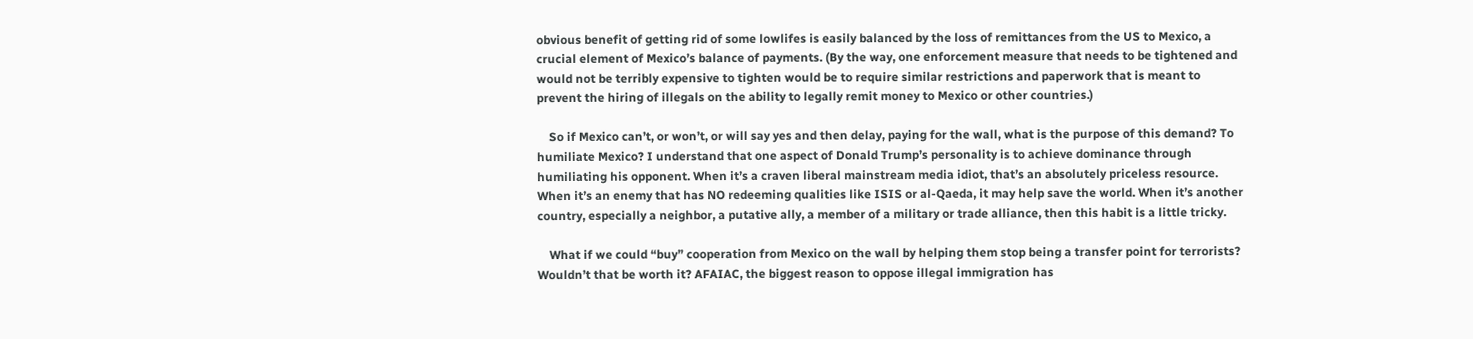obvious benefit of getting rid of some lowlifes is easily balanced by the loss of remittances from the US to Mexico, a crucial element of Mexico’s balance of payments. (By the way, one enforcement measure that needs to be tightened and would not be terribly expensive to tighten would be to require similar restrictions and paperwork that is meant to prevent the hiring of illegals on the ability to legally remit money to Mexico or other countries.)

    So if Mexico can’t, or won’t, or will say yes and then delay, paying for the wall, what is the purpose of this demand? To humiliate Mexico? I understand that one aspect of Donald Trump’s personality is to achieve dominance through humiliating his opponent. When it’s a craven liberal mainstream media idiot, that’s an absolutely priceless resource. When it’s an enemy that has NO redeeming qualities like ISIS or al-Qaeda, it may help save the world. When it’s another country, especially a neighbor, a putative ally, a member of a military or trade alliance, then this habit is a little tricky.

    What if we could “buy” cooperation from Mexico on the wall by helping them stop being a transfer point for terrorists? Wouldn’t that be worth it? AFAIAC, the biggest reason to oppose illegal immigration has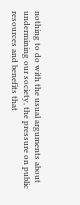nothing to do with the usual arguments about undermining our society, the pressure on public resources and benefits that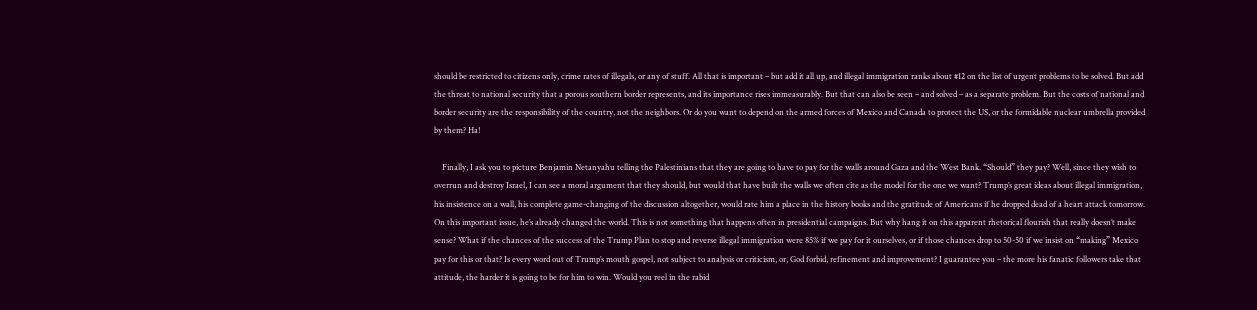should be restricted to citizens only, crime rates of illegals, or any of stuff. All that is important – but add it all up, and illegal immigration ranks about #12 on the list of urgent problems to be solved. But add the threat to national security that a porous southern border represents, and its importance rises immeasurably. But that can also be seen – and solved – as a separate problem. But the costs of national and border security are the responsibility of the country, not the neighbors. Or do you want to depend on the armed forces of Mexico and Canada to protect the US, or the formidable nuclear umbrella provided by them? Ha!

    Finally, I ask you to picture Benjamin Netanyahu telling the Palestinians that they are going to have to pay for the walls around Gaza and the West Bank. “Should” they pay? Well, since they wish to overrun and destroy Israel, I can see a moral argument that they should, but would that have built the walls we often cite as the model for the one we want? Trump’s great ideas about illegal immigration, his insistence on a wall, his complete game-changing of the discussion altogether, would rate him a place in the history books and the gratitude of Americans if he dropped dead of a heart attack tomorrow. On this important issue, he’s already changed the world. This is not something that happens often in presidential campaigns. But why hang it on this apparent rhetorical flourish that really doesn’t make sense? What if the chances of the success of the Trump Plan to stop and reverse illegal immigration were 85% if we pay for it ourselves, or if those chances drop to 50-50 if we insist on “making” Mexico pay for this or that? Is every word out of Trump’s mouth gospel, not subject to analysis or criticism, or, God forbid, refinement and improvement? I guarantee you – the more his fanatic followers take that attitude, the harder it is going to be for him to win. Would you reel in the rabid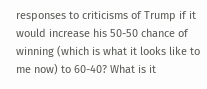responses to criticisms of Trump if it would increase his 50-50 chance of winning (which is what it looks like to me now) to 60-40? What is it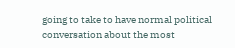going to take to have normal political conversation about the most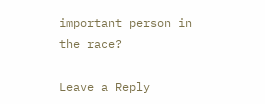important person in the race?

Leave a Reply